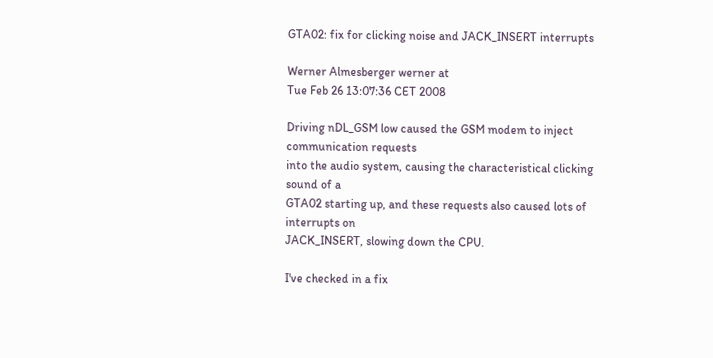GTA02: fix for clicking noise and JACK_INSERT interrupts

Werner Almesberger werner at
Tue Feb 26 13:07:36 CET 2008

Driving nDL_GSM low caused the GSM modem to inject communication requests
into the audio system, causing the characteristical clicking sound of a
GTA02 starting up, and these requests also caused lots of interrupts on
JACK_INSERT, slowing down the CPU.

I've checked in a fix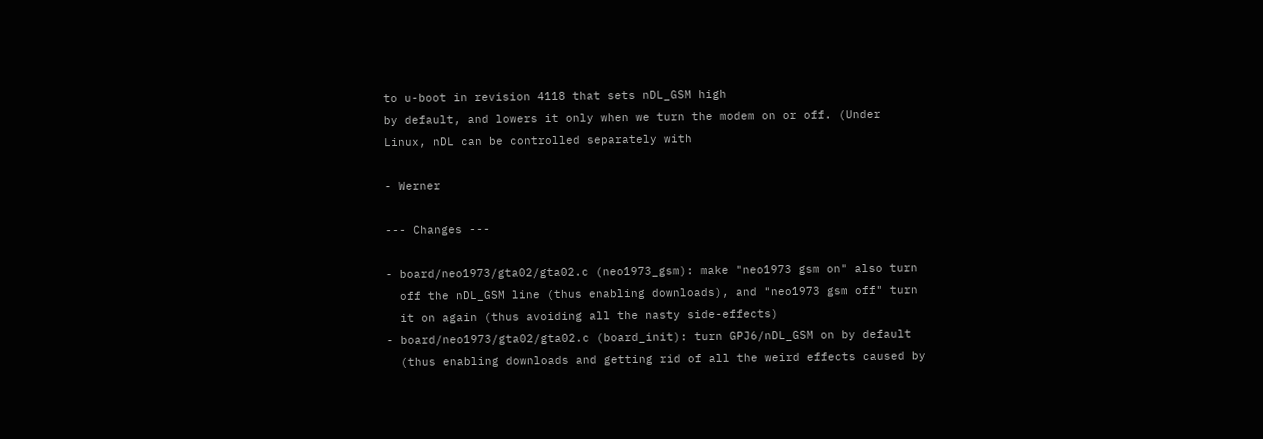to u-boot in revision 4118 that sets nDL_GSM high
by default, and lowers it only when we turn the modem on or off. (Under
Linux, nDL can be controlled separately with

- Werner

--- Changes ---

- board/neo1973/gta02/gta02.c (neo1973_gsm): make "neo1973 gsm on" also turn
  off the nDL_GSM line (thus enabling downloads), and "neo1973 gsm off" turn
  it on again (thus avoiding all the nasty side-effects)
- board/neo1973/gta02/gta02.c (board_init): turn GPJ6/nDL_GSM on by default
  (thus enabling downloads and getting rid of all the weird effects caused by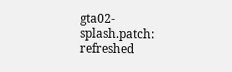gta02-splash.patch: refreshed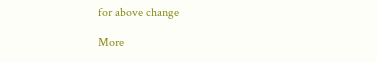for above change

More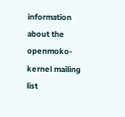information about the openmoko-kernel mailing list